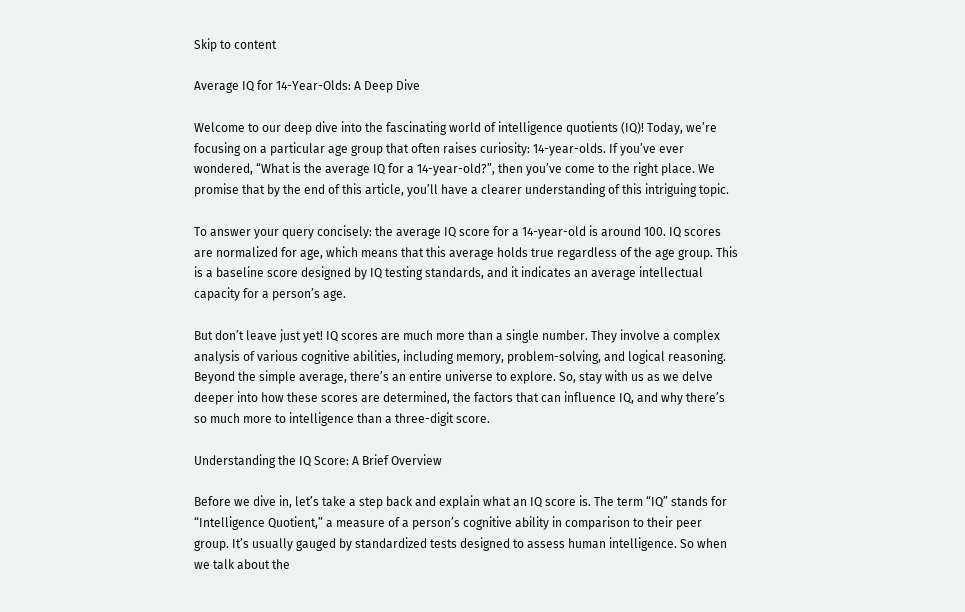Skip to content

Average IQ for 14-Year-Olds: A Deep Dive

Welcome to our deep dive into the fascinating world of intelligence quotients (IQ)! Today, we’re focusing on a particular age group that often raises curiosity: 14-year-olds. If you’ve ever wondered, “What is the average IQ for a 14-year-old?”, then you’ve come to the right place. We promise that by the end of this article, you’ll have a clearer understanding of this intriguing topic.

To answer your query concisely: the average IQ score for a 14-year-old is around 100. IQ scores are normalized for age, which means that this average holds true regardless of the age group. This is a baseline score designed by IQ testing standards, and it indicates an average intellectual capacity for a person’s age.

But don’t leave just yet! IQ scores are much more than a single number. They involve a complex analysis of various cognitive abilities, including memory, problem-solving, and logical reasoning. Beyond the simple average, there’s an entire universe to explore. So, stay with us as we delve deeper into how these scores are determined, the factors that can influence IQ, and why there’s so much more to intelligence than a three-digit score.

Understanding the IQ Score: A Brief Overview

Before we dive in, let’s take a step back and explain what an IQ score is. The term “IQ” stands for “Intelligence Quotient,” a measure of a person’s cognitive ability in comparison to their peer group. It’s usually gauged by standardized tests designed to assess human intelligence. So when we talk about the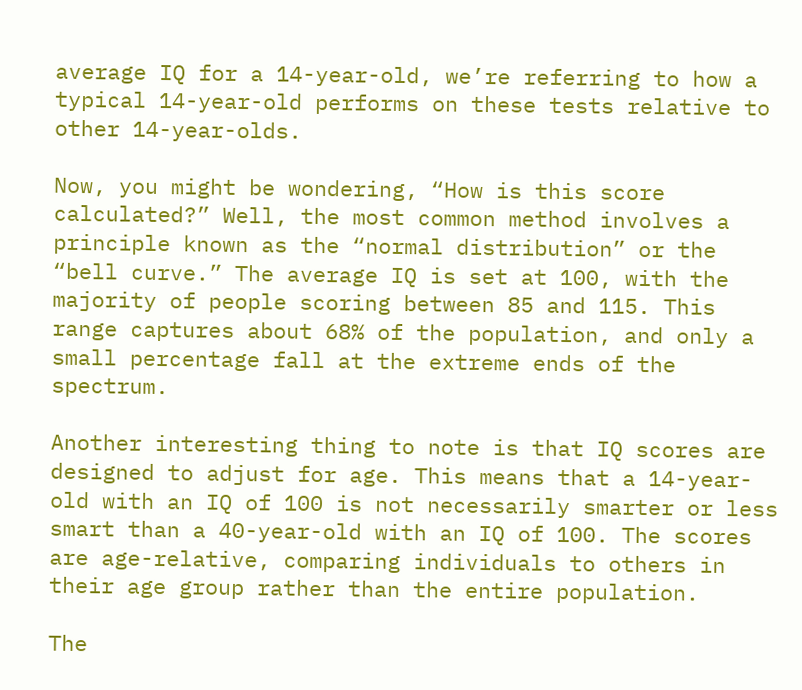average IQ for a 14-year-old, we’re referring to how a typical 14-year-old performs on these tests relative to other 14-year-olds.

Now, you might be wondering, “How is this score calculated?” Well, the most common method involves a principle known as the “normal distribution” or the “bell curve.” The average IQ is set at 100, with the majority of people scoring between 85 and 115. This range captures about 68% of the population, and only a small percentage fall at the extreme ends of the spectrum.

Another interesting thing to note is that IQ scores are designed to adjust for age. This means that a 14-year-old with an IQ of 100 is not necessarily smarter or less smart than a 40-year-old with an IQ of 100. The scores are age-relative, comparing individuals to others in their age group rather than the entire population.

The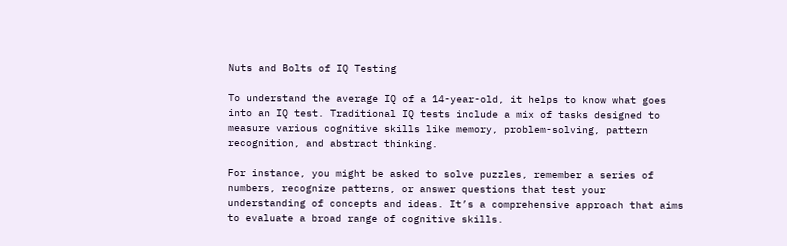Nuts and Bolts of IQ Testing

To understand the average IQ of a 14-year-old, it helps to know what goes into an IQ test. Traditional IQ tests include a mix of tasks designed to measure various cognitive skills like memory, problem-solving, pattern recognition, and abstract thinking.

For instance, you might be asked to solve puzzles, remember a series of numbers, recognize patterns, or answer questions that test your understanding of concepts and ideas. It’s a comprehensive approach that aims to evaluate a broad range of cognitive skills.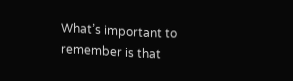What’s important to remember is that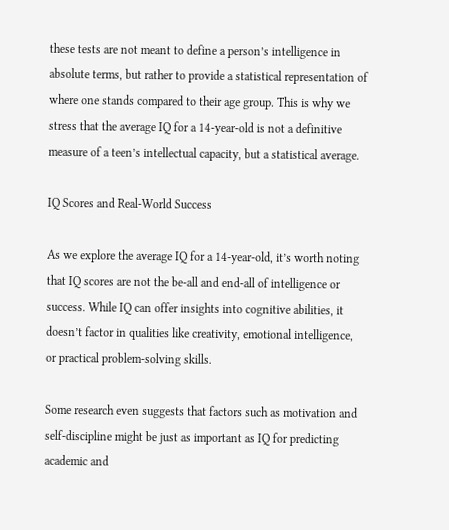these tests are not meant to define a person’s intelligence in absolute terms, but rather to provide a statistical representation of where one stands compared to their age group. This is why we stress that the average IQ for a 14-year-old is not a definitive measure of a teen’s intellectual capacity, but a statistical average.

IQ Scores and Real-World Success

As we explore the average IQ for a 14-year-old, it’s worth noting that IQ scores are not the be-all and end-all of intelligence or success. While IQ can offer insights into cognitive abilities, it doesn’t factor in qualities like creativity, emotional intelligence, or practical problem-solving skills.

Some research even suggests that factors such as motivation and self-discipline might be just as important as IQ for predicting academic and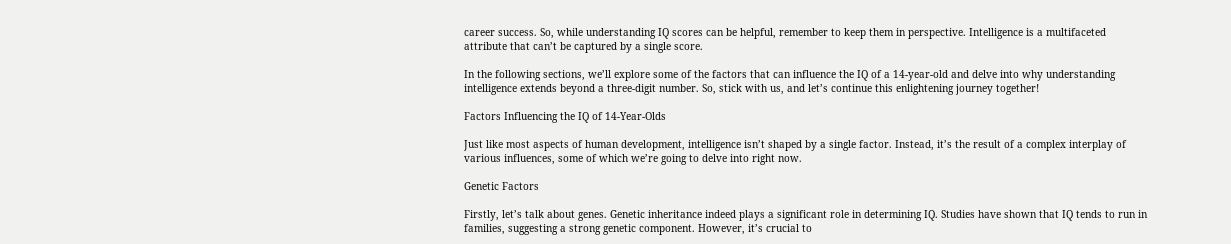career success. So, while understanding IQ scores can be helpful, remember to keep them in perspective. Intelligence is a multifaceted attribute that can’t be captured by a single score.

In the following sections, we’ll explore some of the factors that can influence the IQ of a 14-year-old and delve into why understanding intelligence extends beyond a three-digit number. So, stick with us, and let’s continue this enlightening journey together!

Factors Influencing the IQ of 14-Year-Olds

Just like most aspects of human development, intelligence isn’t shaped by a single factor. Instead, it’s the result of a complex interplay of various influences, some of which we’re going to delve into right now.

Genetic Factors

Firstly, let’s talk about genes. Genetic inheritance indeed plays a significant role in determining IQ. Studies have shown that IQ tends to run in families, suggesting a strong genetic component. However, it’s crucial to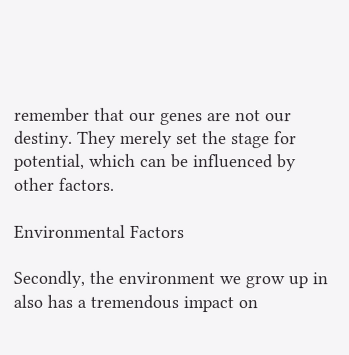remember that our genes are not our destiny. They merely set the stage for potential, which can be influenced by other factors.

Environmental Factors

Secondly, the environment we grow up in also has a tremendous impact on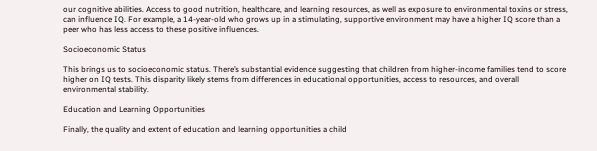our cognitive abilities. Access to good nutrition, healthcare, and learning resources, as well as exposure to environmental toxins or stress, can influence IQ. For example, a 14-year-old who grows up in a stimulating, supportive environment may have a higher IQ score than a peer who has less access to these positive influences.

Socioeconomic Status

This brings us to socioeconomic status. There’s substantial evidence suggesting that children from higher-income families tend to score higher on IQ tests. This disparity likely stems from differences in educational opportunities, access to resources, and overall environmental stability.

Education and Learning Opportunities

Finally, the quality and extent of education and learning opportunities a child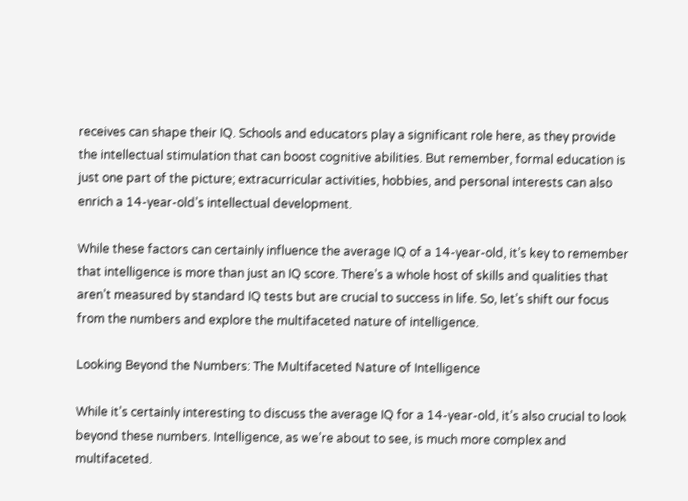receives can shape their IQ. Schools and educators play a significant role here, as they provide the intellectual stimulation that can boost cognitive abilities. But remember, formal education is just one part of the picture; extracurricular activities, hobbies, and personal interests can also enrich a 14-year-old’s intellectual development.

While these factors can certainly influence the average IQ of a 14-year-old, it’s key to remember that intelligence is more than just an IQ score. There’s a whole host of skills and qualities that aren’t measured by standard IQ tests but are crucial to success in life. So, let’s shift our focus from the numbers and explore the multifaceted nature of intelligence.

Looking Beyond the Numbers: The Multifaceted Nature of Intelligence

While it’s certainly interesting to discuss the average IQ for a 14-year-old, it’s also crucial to look beyond these numbers. Intelligence, as we’re about to see, is much more complex and multifaceted.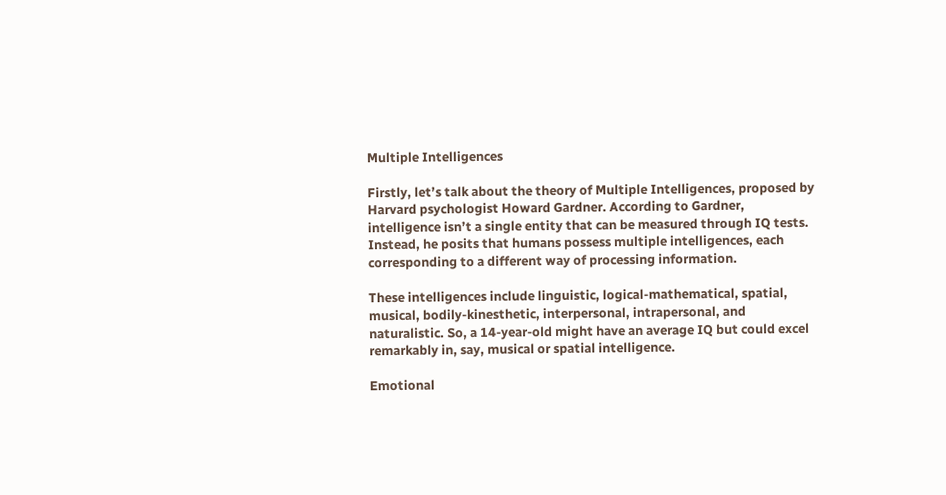Multiple Intelligences

Firstly, let’s talk about the theory of Multiple Intelligences, proposed by Harvard psychologist Howard Gardner. According to Gardner, intelligence isn’t a single entity that can be measured through IQ tests. Instead, he posits that humans possess multiple intelligences, each corresponding to a different way of processing information.

These intelligences include linguistic, logical-mathematical, spatial, musical, bodily-kinesthetic, interpersonal, intrapersonal, and naturalistic. So, a 14-year-old might have an average IQ but could excel remarkably in, say, musical or spatial intelligence.

Emotional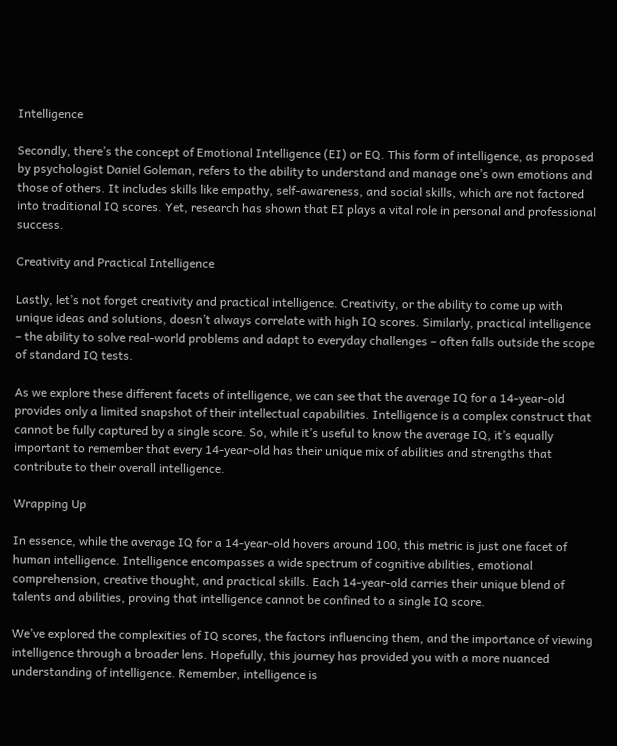Intelligence

Secondly, there’s the concept of Emotional Intelligence (EI) or EQ. This form of intelligence, as proposed by psychologist Daniel Goleman, refers to the ability to understand and manage one’s own emotions and those of others. It includes skills like empathy, self-awareness, and social skills, which are not factored into traditional IQ scores. Yet, research has shown that EI plays a vital role in personal and professional success.

Creativity and Practical Intelligence

Lastly, let’s not forget creativity and practical intelligence. Creativity, or the ability to come up with unique ideas and solutions, doesn’t always correlate with high IQ scores. Similarly, practical intelligence – the ability to solve real-world problems and adapt to everyday challenges – often falls outside the scope of standard IQ tests.

As we explore these different facets of intelligence, we can see that the average IQ for a 14-year-old provides only a limited snapshot of their intellectual capabilities. Intelligence is a complex construct that cannot be fully captured by a single score. So, while it’s useful to know the average IQ, it’s equally important to remember that every 14-year-old has their unique mix of abilities and strengths that contribute to their overall intelligence.

Wrapping Up

In essence, while the average IQ for a 14-year-old hovers around 100, this metric is just one facet of human intelligence. Intelligence encompasses a wide spectrum of cognitive abilities, emotional comprehension, creative thought, and practical skills. Each 14-year-old carries their unique blend of talents and abilities, proving that intelligence cannot be confined to a single IQ score.

We’ve explored the complexities of IQ scores, the factors influencing them, and the importance of viewing intelligence through a broader lens. Hopefully, this journey has provided you with a more nuanced understanding of intelligence. Remember, intelligence is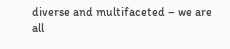diverse and multifaceted – we are all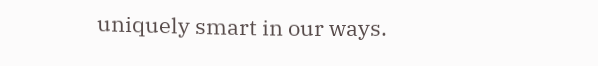uniquely smart in our ways.